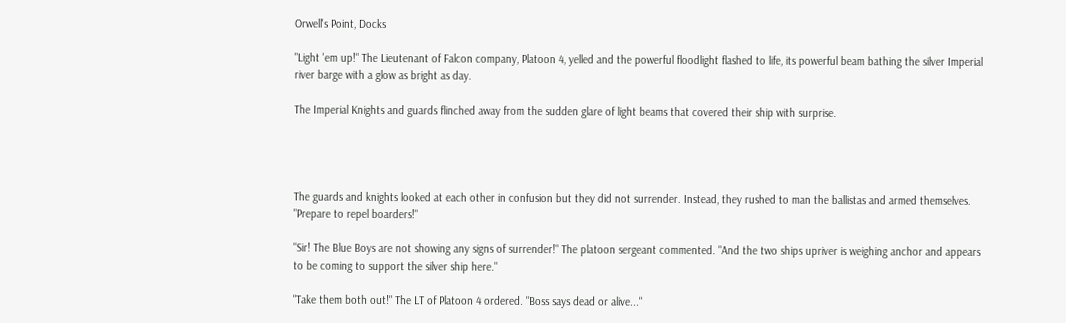Orwell's Point, Docks

"Light 'em up!" The Lieutenant of Falcon company, Platoon 4, yelled and the powerful floodlight flashed to life, its powerful beam bathing the silver Imperial river barge with a glow as bright as day.

The Imperial Knights and guards flinched away from the sudden glare of light beams that covered their ship with surprise.




The guards and knights looked at each other in confusion but they did not surrender. Instead, they rushed to man the ballistas and armed themselves. "Prepare to repel boarders!"

"Sir! The Blue Boys are not showing any signs of surrender!" The platoon sergeant commented. "And the two ships upriver is weighing anchor and appears to be coming to support the silver ship here."

"Take them both out!" The LT of Platoon 4 ordered. "Boss says dead or alive..."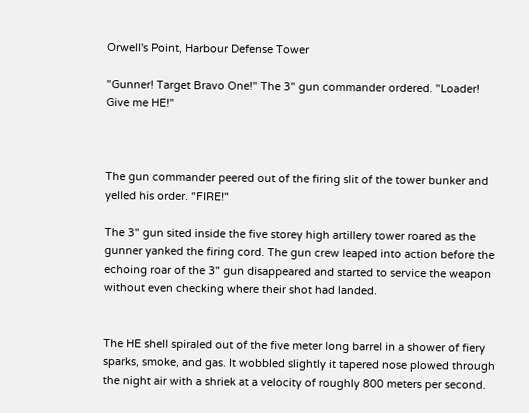Orwell's Point, Harbour Defense Tower

"Gunner! Target Bravo One!" The 3" gun commander ordered. "Loader! Give me HE!"



The gun commander peered out of the firing slit of the tower bunker and yelled his order. "FIRE!"

The 3" gun sited inside the five storey high artillery tower roared as the gunner yanked the firing cord. The gun crew leaped into action before the echoing roar of the 3" gun disappeared and started to service the weapon without even checking where their shot had landed.


The HE shell spiraled out of the five meter long barrel in a shower of fiery sparks, smoke, and gas. It wobbled slightly it tapered nose plowed through the night air with a shriek at a velocity of roughly 800 meters per second.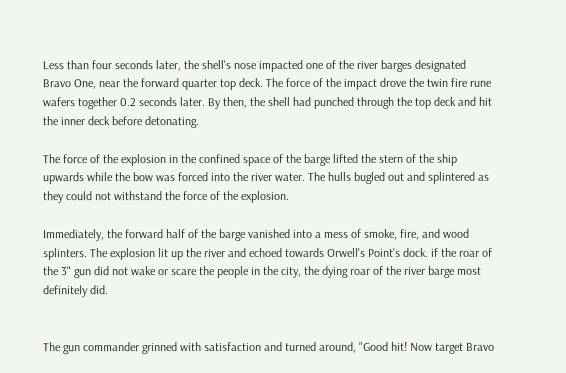Less than four seconds later, the shell's nose impacted one of the river barges designated Bravo One, near the forward quarter top deck. The force of the impact drove the twin fire rune wafers together 0.2 seconds later. By then, the shell had punched through the top deck and hit the inner deck before detonating.

The force of the explosion in the confined space of the barge lifted the stern of the ship upwards while the bow was forced into the river water. The hulls bugled out and splintered as they could not withstand the force of the explosion.

Immediately, the forward half of the barge vanished into a mess of smoke, fire, and wood splinters. The explosion lit up the river and echoed towards Orwell's Point's dock. if the roar of the 3" gun did not wake or scare the people in the city, the dying roar of the river barge most definitely did.


The gun commander grinned with satisfaction and turned around, "Good hit! Now target Bravo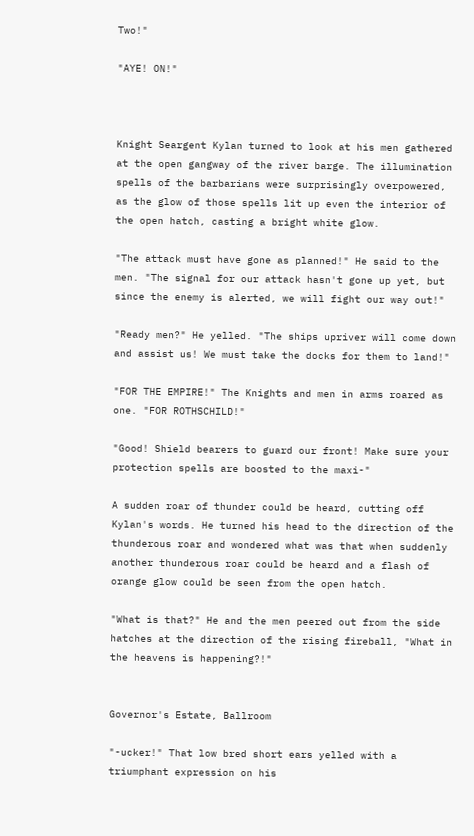Two!"

"AYE! ON!"



Knight Seargent Kylan turned to look at his men gathered at the open gangway of the river barge. The illumination spells of the barbarians were surprisingly overpowered, as the glow of those spells lit up even the interior of the open hatch, casting a bright white glow.

"The attack must have gone as planned!" He said to the men. "The signal for our attack hasn't gone up yet, but since the enemy is alerted, we will fight our way out!"

"Ready men?" He yelled. "The ships upriver will come down and assist us! We must take the docks for them to land!"

"FOR THE EMPIRE!" The Knights and men in arms roared as one. "FOR ROTHSCHILD!"

"Good! Shield bearers to guard our front! Make sure your protection spells are boosted to the maxi-"

A sudden roar of thunder could be heard, cutting off Kylan's words. He turned his head to the direction of the thunderous roar and wondered what was that when suddenly another thunderous roar could be heard and a flash of orange glow could be seen from the open hatch.

"What is that?" He and the men peered out from the side hatches at the direction of the rising fireball, "What in the heavens is happening?!"


Governor's Estate, Ballroom

"-ucker!" That low bred short ears yelled with a triumphant expression on his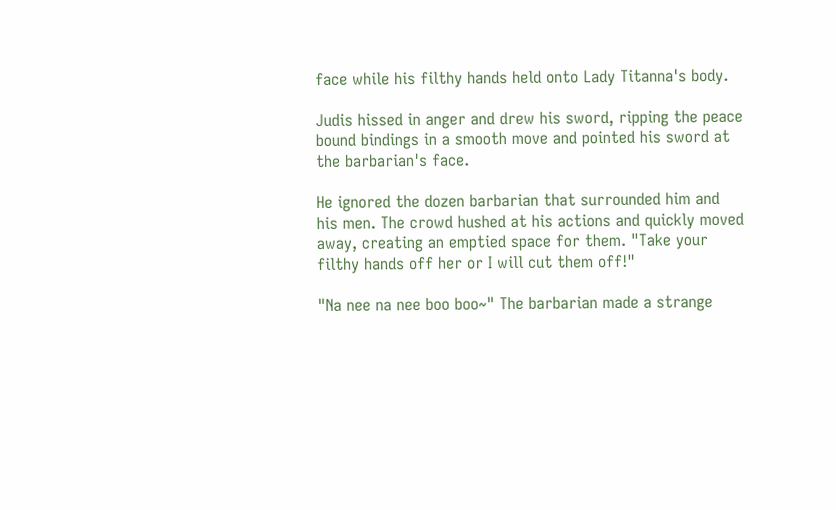face while his filthy hands held onto Lady Titanna's body.

Judis hissed in anger and drew his sword, ripping the peace bound bindings in a smooth move and pointed his sword at the barbarian's face.

He ignored the dozen barbarian that surrounded him and his men. The crowd hushed at his actions and quickly moved away, creating an emptied space for them. "Take your filthy hands off her or I will cut them off!"

"Na nee na nee boo boo~" The barbarian made a strange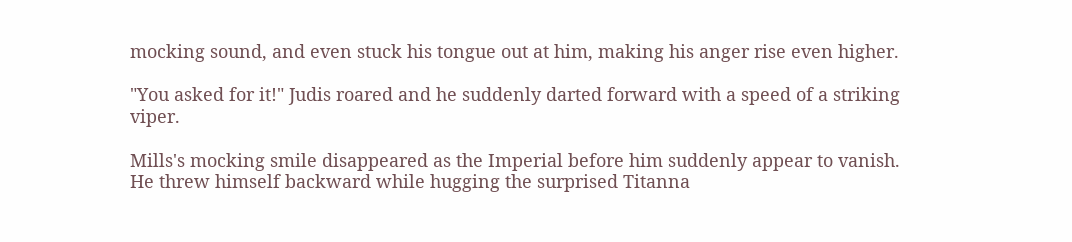mocking sound, and even stuck his tongue out at him, making his anger rise even higher.

"You asked for it!" Judis roared and he suddenly darted forward with a speed of a striking viper.

Mills's mocking smile disappeared as the Imperial before him suddenly appear to vanish. He threw himself backward while hugging the surprised Titanna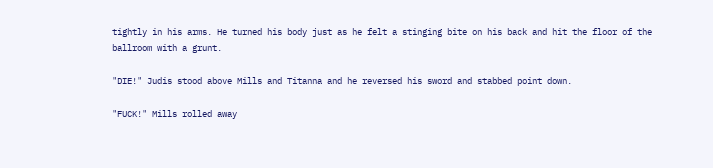tightly in his arms. He turned his body just as he felt a stinging bite on his back and hit the floor of the ballroom with a grunt.

"DIE!" Judis stood above Mills and Titanna and he reversed his sword and stabbed point down.

"FUCK!" Mills rolled away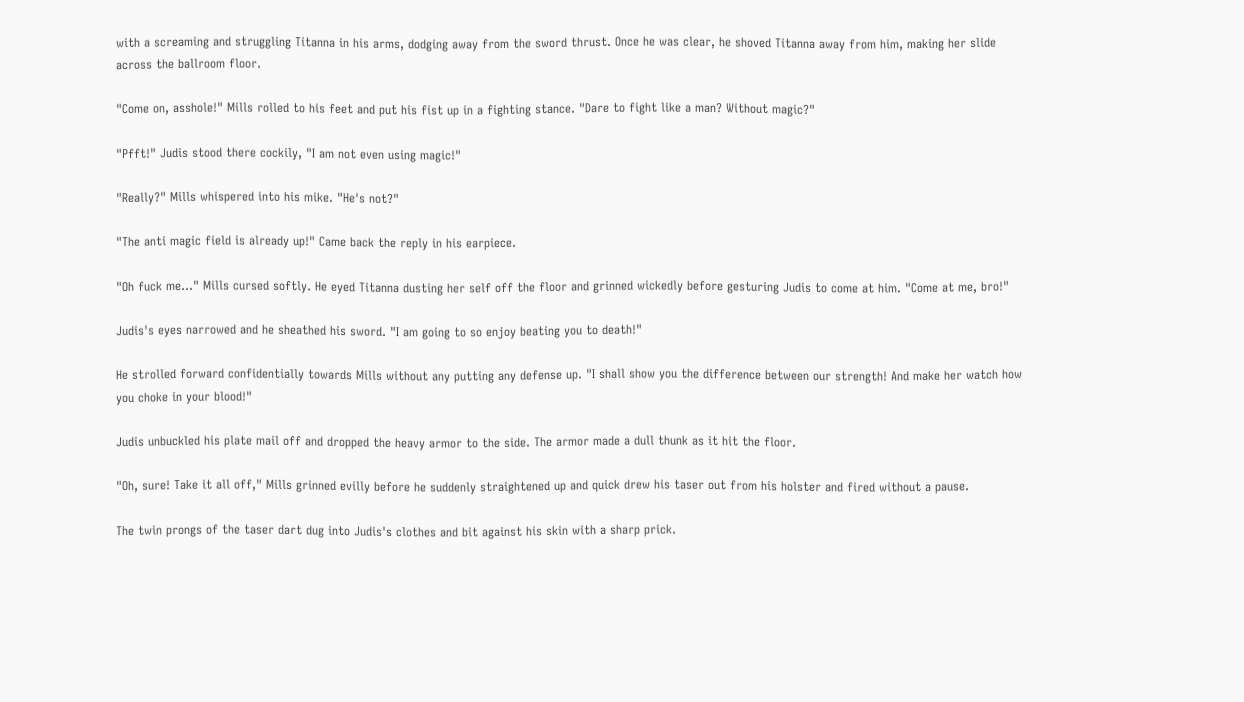with a screaming and struggling Titanna in his arms, dodging away from the sword thrust. Once he was clear, he shoved Titanna away from him, making her slide across the ballroom floor.

"Come on, asshole!" Mills rolled to his feet and put his fist up in a fighting stance. "Dare to fight like a man? Without magic?"

"Pfft!" Judis stood there cockily, "I am not even using magic!"

"Really?" Mills whispered into his mike. "He's not?"

"The anti magic field is already up!" Came back the reply in his earpiece.

"Oh fuck me..." Mills cursed softly. He eyed Titanna dusting her self off the floor and grinned wickedly before gesturing Judis to come at him. "Come at me, bro!"

Judis's eyes narrowed and he sheathed his sword. "I am going to so enjoy beating you to death!"

He strolled forward confidentially towards Mills without any putting any defense up. "I shall show you the difference between our strength! And make her watch how you choke in your blood!"

Judis unbuckled his plate mail off and dropped the heavy armor to the side. The armor made a dull thunk as it hit the floor.

"Oh, sure! Take it all off," Mills grinned evilly before he suddenly straightened up and quick drew his taser out from his holster and fired without a pause.

The twin prongs of the taser dart dug into Judis's clothes and bit against his skin with a sharp prick.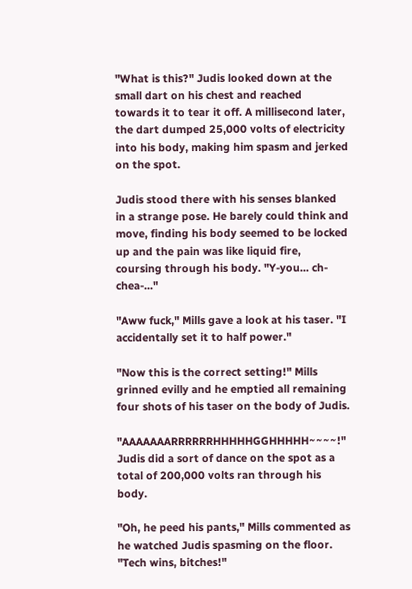"What is this?" Judis looked down at the small dart on his chest and reached towards it to tear it off. A millisecond later, the dart dumped 25,000 volts of electricity into his body, making him spasm and jerked on the spot.

Judis stood there with his senses blanked in a strange pose. He barely could think and move, finding his body seemed to be locked up and the pain was like liquid fire, coursing through his body. "Y-you... ch- chea-..."

"Aww fuck," Mills gave a look at his taser. "I accidentally set it to half power."

"Now this is the correct setting!" Mills grinned evilly and he emptied all remaining four shots of his taser on the body of Judis.

"AAAAAAARRRRRRHHHHHGGHHHHH~~~~!" Judis did a sort of dance on the spot as a total of 200,000 volts ran through his body.

"Oh, he peed his pants," Mills commented as he watched Judis spasming on the floor. "Tech wins, bitches!"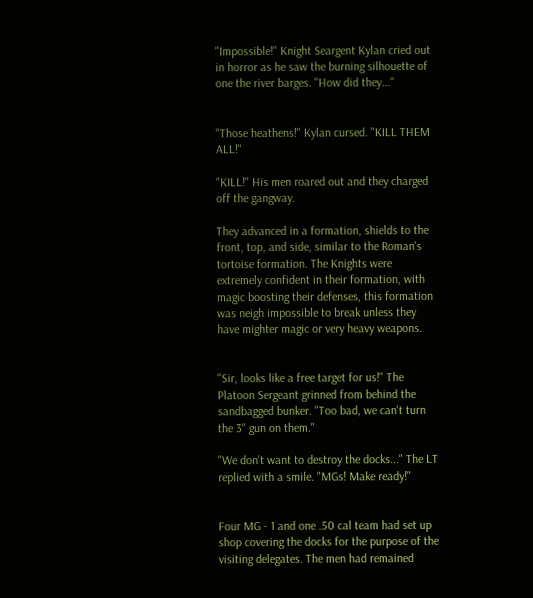"Impossible!" Knight Seargent Kylan cried out in horror as he saw the burning silhouette of one the river barges. "How did they..."


"Those heathens!" Kylan cursed. "KILL THEM ALL!"

"KILL!" His men roared out and they charged off the gangway.

They advanced in a formation, shields to the front, top, and side, similar to the Roman's tortoise formation. The Knights were extremely confident in their formation, with magic boosting their defenses, this formation was neigh impossible to break unless they have mighter magic or very heavy weapons.


"Sir, looks like a free target for us!" The Platoon Sergeant grinned from behind the sandbagged bunker. "Too bad, we can't turn the 3" gun on them."

"We don't want to destroy the docks..." The LT replied with a smile. "MGs! Make ready!"


Four MG - 1 and one .50 cal team had set up shop covering the docks for the purpose of the visiting delegates. The men had remained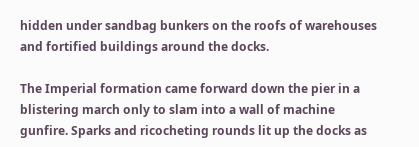hidden under sandbag bunkers on the roofs of warehouses and fortified buildings around the docks.

The Imperial formation came forward down the pier in a blistering march only to slam into a wall of machine gunfire. Sparks and ricocheting rounds lit up the docks as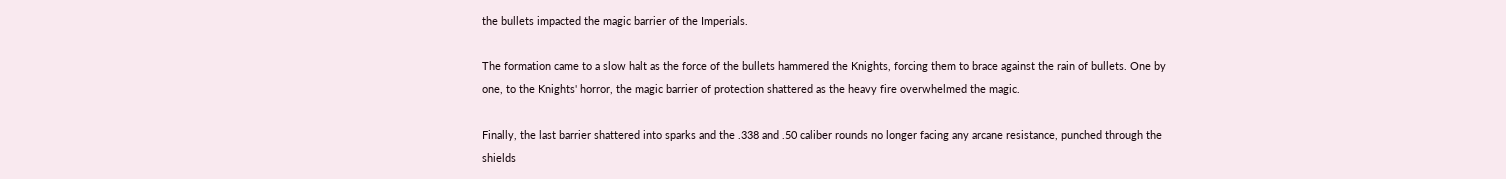the bullets impacted the magic barrier of the Imperials.

The formation came to a slow halt as the force of the bullets hammered the Knights, forcing them to brace against the rain of bullets. One by one, to the Knights' horror, the magic barrier of protection shattered as the heavy fire overwhelmed the magic.

Finally, the last barrier shattered into sparks and the .338 and .50 caliber rounds no longer facing any arcane resistance, punched through the shields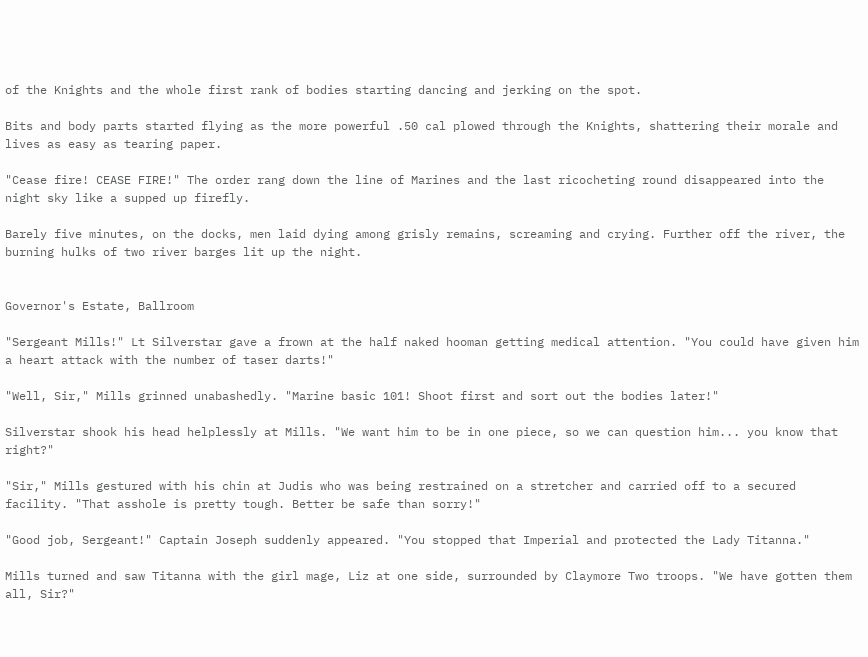of the Knights and the whole first rank of bodies starting dancing and jerking on the spot.

Bits and body parts started flying as the more powerful .50 cal plowed through the Knights, shattering their morale and lives as easy as tearing paper.

"Cease fire! CEASE FIRE!" The order rang down the line of Marines and the last ricocheting round disappeared into the night sky like a supped up firefly.

Barely five minutes, on the docks, men laid dying among grisly remains, screaming and crying. Further off the river, the burning hulks of two river barges lit up the night.


Governor's Estate, Ballroom

"Sergeant Mills!" Lt Silverstar gave a frown at the half naked hooman getting medical attention. "You could have given him a heart attack with the number of taser darts!"

"Well, Sir," Mills grinned unabashedly. "Marine basic 101! Shoot first and sort out the bodies later!"

Silverstar shook his head helplessly at Mills. "We want him to be in one piece, so we can question him... you know that right?"

"Sir," Mills gestured with his chin at Judis who was being restrained on a stretcher and carried off to a secured facility. "That asshole is pretty tough. Better be safe than sorry!"

"Good job, Sergeant!" Captain Joseph suddenly appeared. "You stopped that Imperial and protected the Lady Titanna."

Mills turned and saw Titanna with the girl mage, Liz at one side, surrounded by Claymore Two troops. "We have gotten them all, Sir?"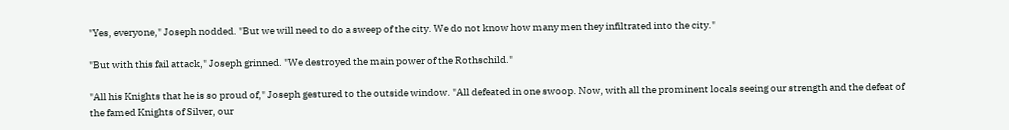"Yes, everyone," Joseph nodded. "But we will need to do a sweep of the city. We do not know how many men they infiltrated into the city."

"But with this fail attack," Joseph grinned. "We destroyed the main power of the Rothschild."

"All his Knights that he is so proud of," Joseph gestured to the outside window. "All defeated in one swoop. Now, with all the prominent locals seeing our strength and the defeat of the famed Knights of Silver, our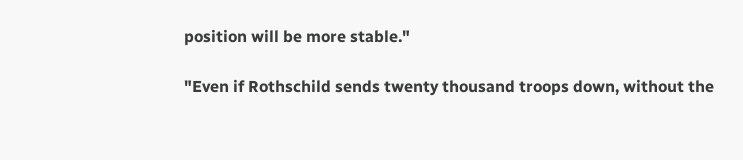position will be more stable."

"Even if Rothschild sends twenty thousand troops down, without the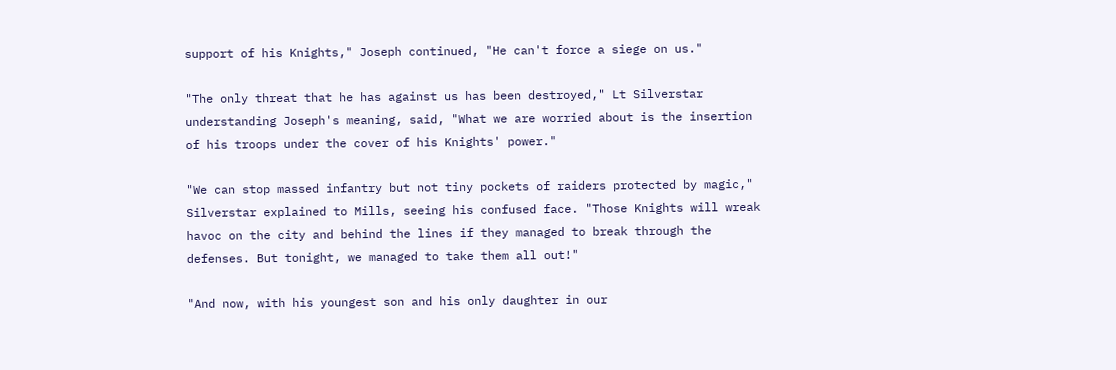support of his Knights," Joseph continued, "He can't force a siege on us."

"The only threat that he has against us has been destroyed," Lt Silverstar understanding Joseph's meaning, said, "What we are worried about is the insertion of his troops under the cover of his Knights' power."

"We can stop massed infantry but not tiny pockets of raiders protected by magic," Silverstar explained to Mills, seeing his confused face. "Those Knights will wreak havoc on the city and behind the lines if they managed to break through the defenses. But tonight, we managed to take them all out!"

"And now, with his youngest son and his only daughter in our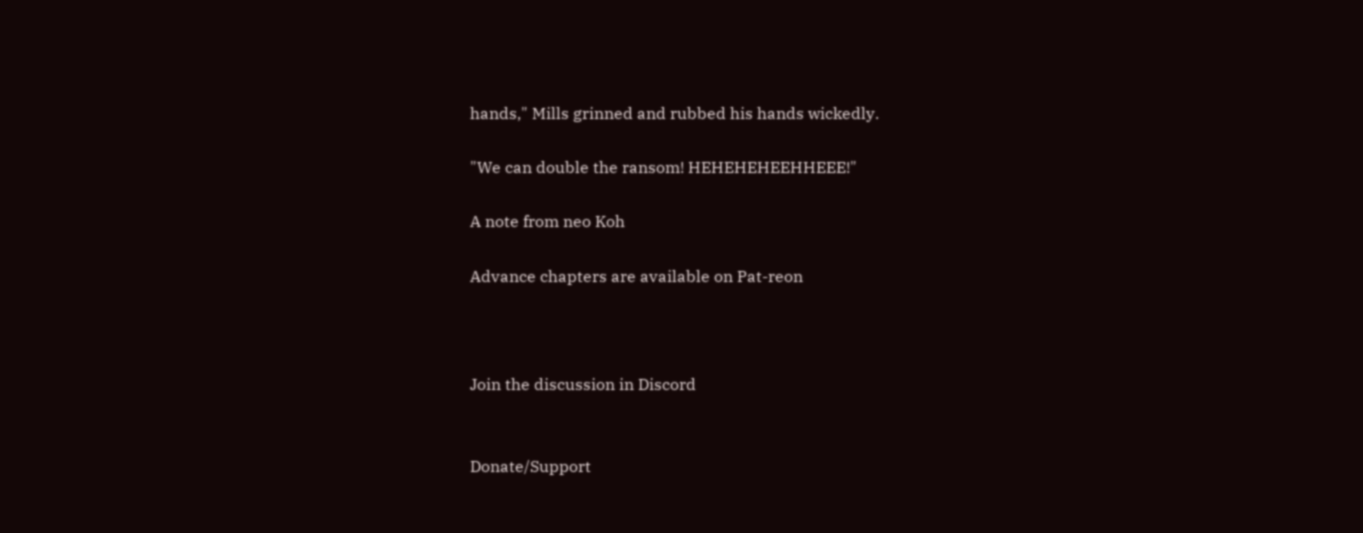hands," Mills grinned and rubbed his hands wickedly.

"We can double the ransom! HEHEHEHEEHHEEE!"

A note from neo Koh

Advance chapters are available on Pat-reon



Join the discussion in Discord


Donate/Support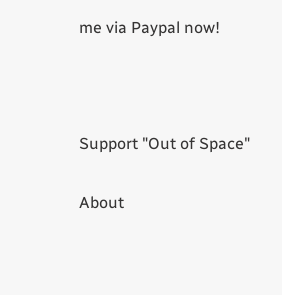me via Paypal now!



Support "Out of Space"

About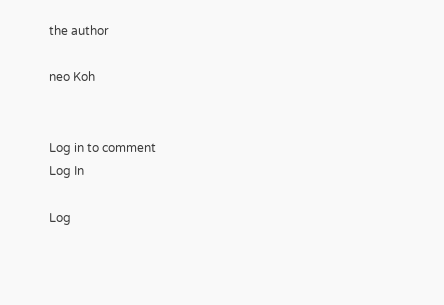the author

neo Koh


Log in to comment
Log In

Log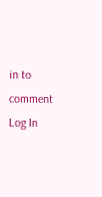in to comment
Log In